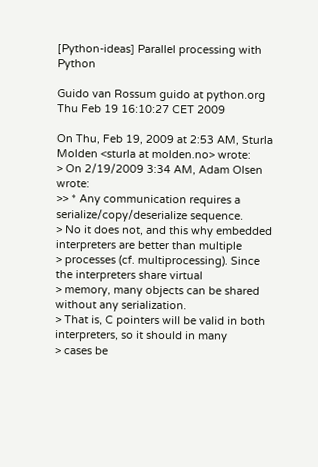[Python-ideas] Parallel processing with Python

Guido van Rossum guido at python.org
Thu Feb 19 16:10:27 CET 2009

On Thu, Feb 19, 2009 at 2:53 AM, Sturla Molden <sturla at molden.no> wrote:
> On 2/19/2009 3:34 AM, Adam Olsen wrote:
>> * Any communication requires a serialize/copy/deserialize sequence.
> No it does not, and this why embedded interpreters are better than multiple
> processes (cf. multiprocessing). Since the interpreters share virtual
> memory, many objects can be shared without any serialization.
> That is, C pointers will be valid in both interpreters, so it should in many
> cases be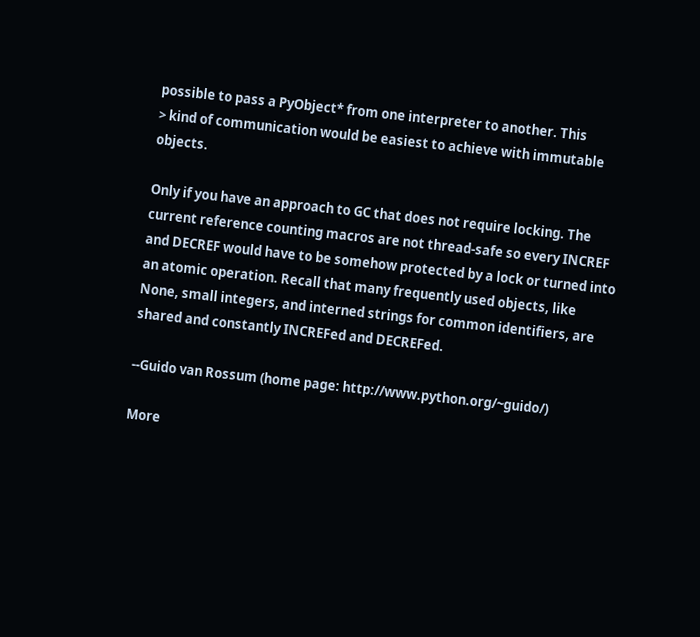possible to pass a PyObject* from one interpreter to another. This
> kind of communication would be easiest to achieve with immutable objects.

Only if you have an approach to GC that does not require locking. The
current reference counting macros are not thread-safe so every INCREF
and DECREF would have to be somehow protected by a lock or turned into
an atomic operation. Recall that many frequently used objects, like
None, small integers, and interned strings for common identifiers, are
shared and constantly INCREFed and DECREFed.

--Guido van Rossum (home page: http://www.python.org/~guido/)

More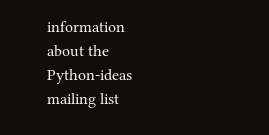information about the Python-ideas mailing list